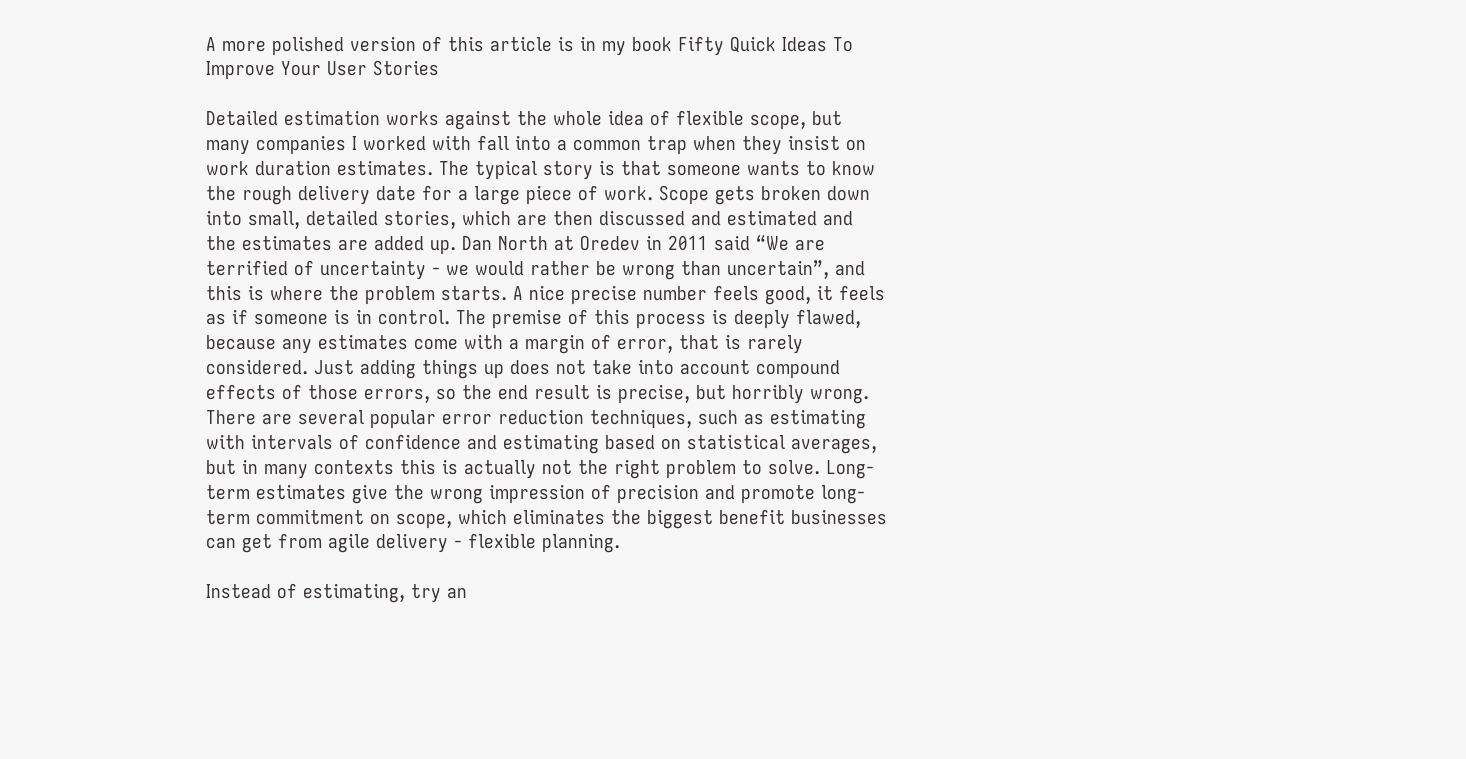A more polished version of this article is in my book Fifty Quick Ideas To Improve Your User Stories

Detailed estimation works against the whole idea of flexible scope, but many companies I worked with fall into a common trap when they insist on work duration estimates. The typical story is that someone wants to know the rough delivery date for a large piece of work. Scope gets broken down into small, detailed stories, which are then discussed and estimated and the estimates are added up. Dan North at Oredev in 2011 said “We are terrified of uncertainty - we would rather be wrong than uncertain”, and this is where the problem starts. A nice precise number feels good, it feels as if someone is in control. The premise of this process is deeply flawed, because any estimates come with a margin of error, that is rarely considered. Just adding things up does not take into account compound effects of those errors, so the end result is precise, but horribly wrong. There are several popular error reduction techniques, such as estimating with intervals of confidence and estimating based on statistical averages, but in many contexts this is actually not the right problem to solve. Long-term estimates give the wrong impression of precision and promote long-term commitment on scope, which eliminates the biggest benefit businesses can get from agile delivery - flexible planning.

Instead of estimating, try an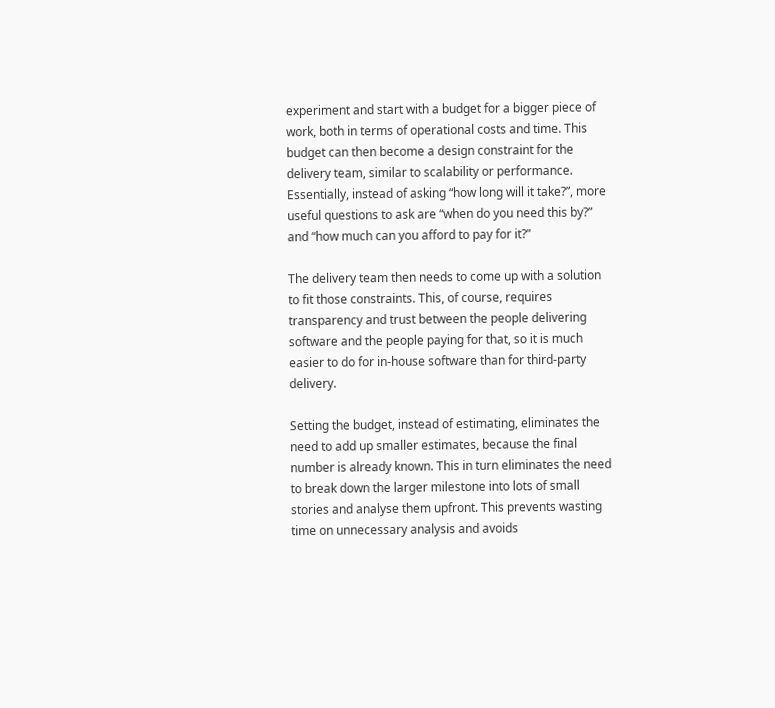experiment and start with a budget for a bigger piece of work, both in terms of operational costs and time. This budget can then become a design constraint for the delivery team, similar to scalability or performance. Essentially, instead of asking “how long will it take?”, more useful questions to ask are “when do you need this by?” and “how much can you afford to pay for it?”

The delivery team then needs to come up with a solution to fit those constraints. This, of course, requires transparency and trust between the people delivering software and the people paying for that, so it is much easier to do for in-house software than for third-party delivery.

Setting the budget, instead of estimating, eliminates the need to add up smaller estimates, because the final number is already known. This in turn eliminates the need to break down the larger milestone into lots of small stories and analyse them upfront. This prevents wasting time on unnecessary analysis and avoids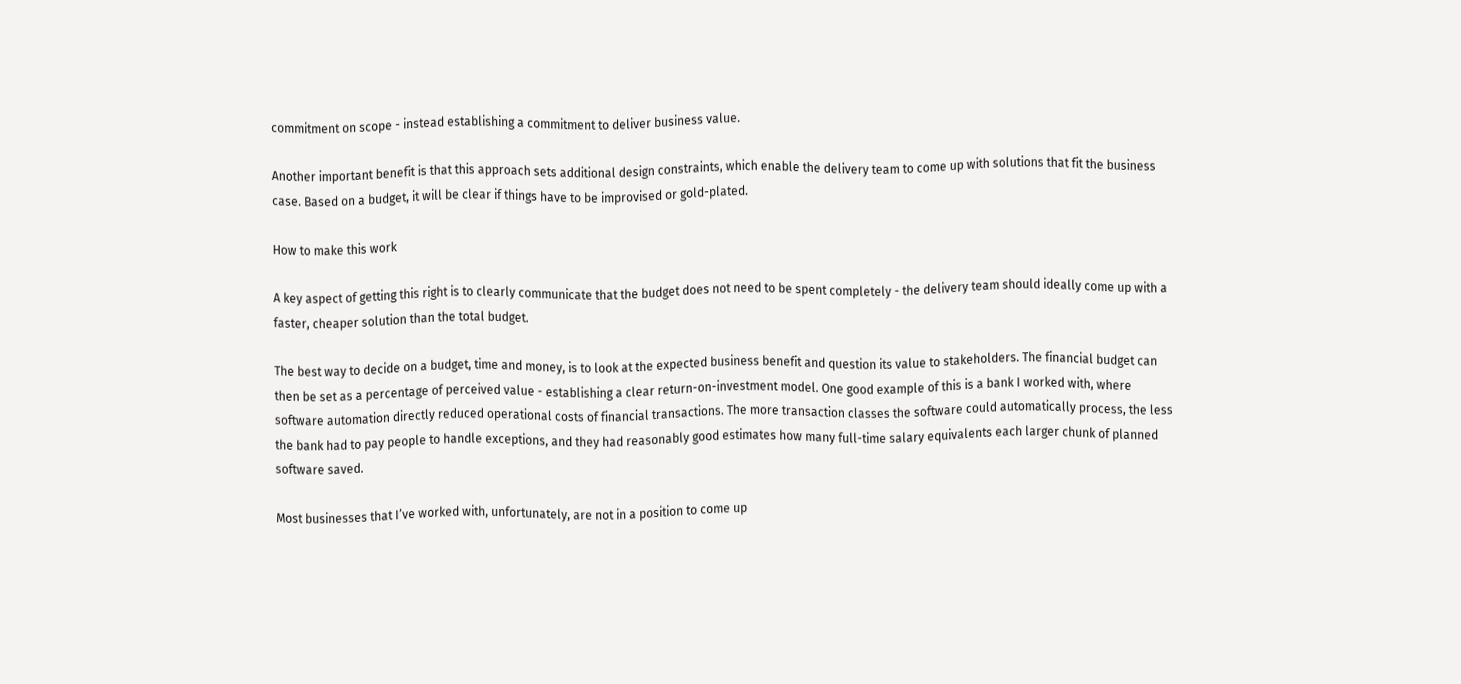commitment on scope - instead establishing a commitment to deliver business value.

Another important benefit is that this approach sets additional design constraints, which enable the delivery team to come up with solutions that fit the business case. Based on a budget, it will be clear if things have to be improvised or gold-plated.

How to make this work

A key aspect of getting this right is to clearly communicate that the budget does not need to be spent completely - the delivery team should ideally come up with a faster, cheaper solution than the total budget.

The best way to decide on a budget, time and money, is to look at the expected business benefit and question its value to stakeholders. The financial budget can then be set as a percentage of perceived value - establishing a clear return-on-investment model. One good example of this is a bank I worked with, where software automation directly reduced operational costs of financial transactions. The more transaction classes the software could automatically process, the less the bank had to pay people to handle exceptions, and they had reasonably good estimates how many full-time salary equivalents each larger chunk of planned software saved.

Most businesses that I’ve worked with, unfortunately, are not in a position to come up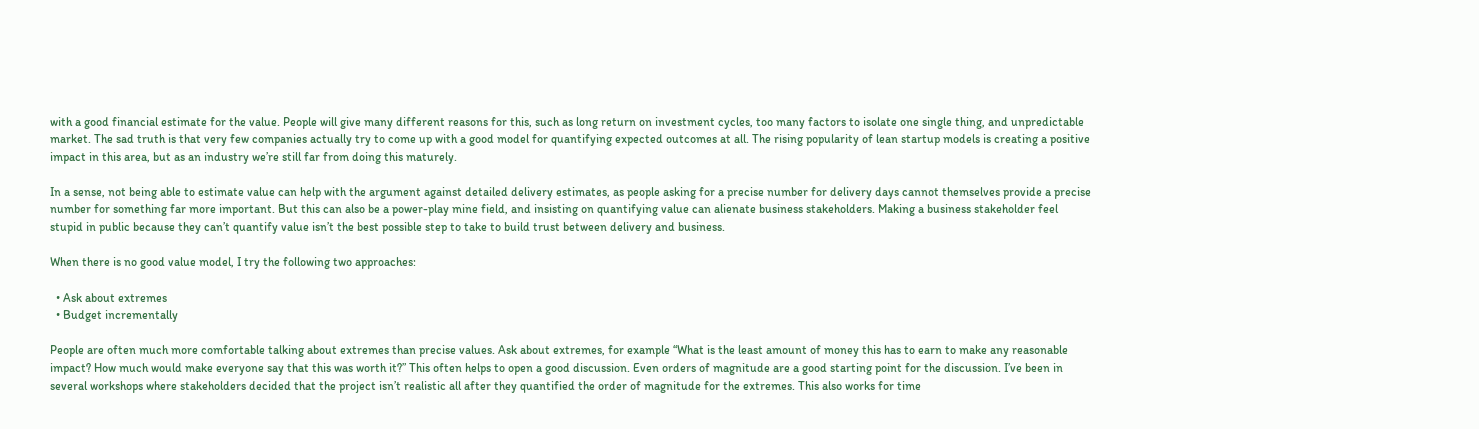with a good financial estimate for the value. People will give many different reasons for this, such as long return on investment cycles, too many factors to isolate one single thing, and unpredictable market. The sad truth is that very few companies actually try to come up with a good model for quantifying expected outcomes at all. The rising popularity of lean startup models is creating a positive impact in this area, but as an industry we’re still far from doing this maturely.

In a sense, not being able to estimate value can help with the argument against detailed delivery estimates, as people asking for a precise number for delivery days cannot themselves provide a precise number for something far more important. But this can also be a power-play mine field, and insisting on quantifying value can alienate business stakeholders. Making a business stakeholder feel stupid in public because they can’t quantify value isn’t the best possible step to take to build trust between delivery and business.

When there is no good value model, I try the following two approaches:

  • Ask about extremes
  • Budget incrementally

People are often much more comfortable talking about extremes than precise values. Ask about extremes, for example “What is the least amount of money this has to earn to make any reasonable impact? How much would make everyone say that this was worth it?” This often helps to open a good discussion. Even orders of magnitude are a good starting point for the discussion. I’ve been in several workshops where stakeholders decided that the project isn’t realistic all after they quantified the order of magnitude for the extremes. This also works for time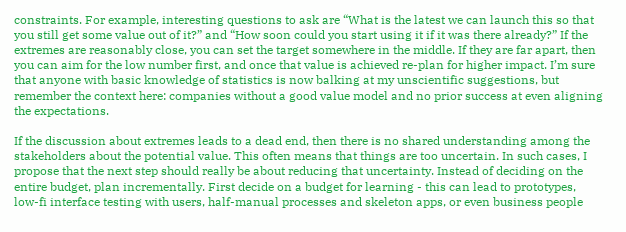constraints. For example, interesting questions to ask are “What is the latest we can launch this so that you still get some value out of it?” and “How soon could you start using it if it was there already?” If the extremes are reasonably close, you can set the target somewhere in the middle. If they are far apart, then you can aim for the low number first, and once that value is achieved re-plan for higher impact. I’m sure that anyone with basic knowledge of statistics is now balking at my unscientific suggestions, but remember the context here: companies without a good value model and no prior success at even aligning the expectations.

If the discussion about extremes leads to a dead end, then there is no shared understanding among the stakeholders about the potential value. This often means that things are too uncertain. In such cases, I propose that the next step should really be about reducing that uncertainty. Instead of deciding on the entire budget, plan incrementally. First decide on a budget for learning - this can lead to prototypes, low-fi interface testing with users, half-manual processes and skeleton apps, or even business people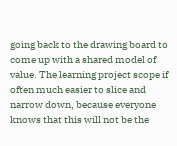going back to the drawing board to come up with a shared model of value. The learning project scope if often much easier to slice and narrow down, because everyone knows that this will not be the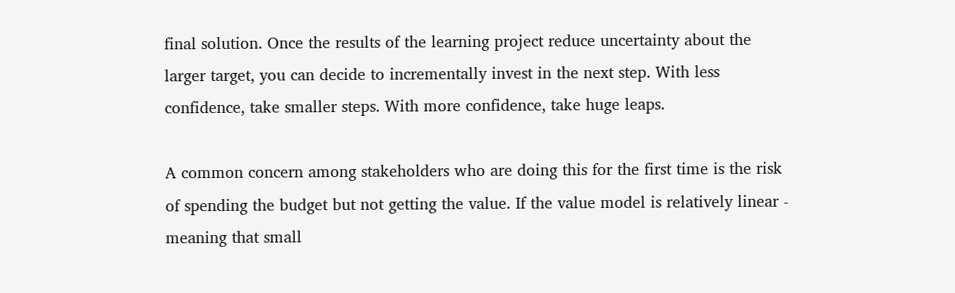final solution. Once the results of the learning project reduce uncertainty about the larger target, you can decide to incrementally invest in the next step. With less confidence, take smaller steps. With more confidence, take huge leaps.

A common concern among stakeholders who are doing this for the first time is the risk of spending the budget but not getting the value. If the value model is relatively linear - meaning that small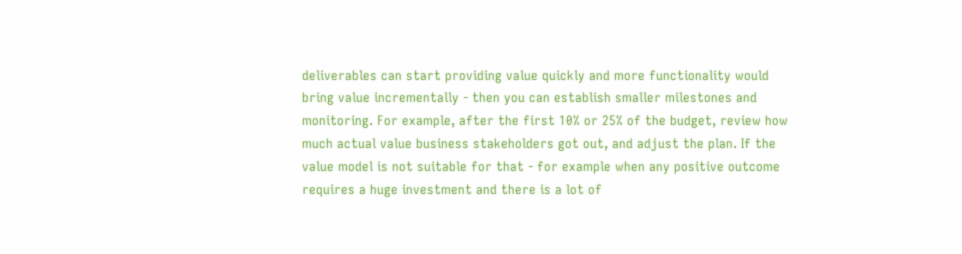deliverables can start providing value quickly and more functionality would bring value incrementally - then you can establish smaller milestones and monitoring. For example, after the first 10% or 25% of the budget, review how much actual value business stakeholders got out, and adjust the plan. If the value model is not suitable for that - for example when any positive outcome requires a huge investment and there is a lot of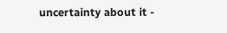uncertainty about it -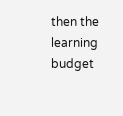then the learning budget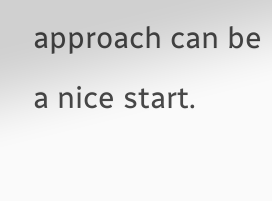approach can be a nice start.